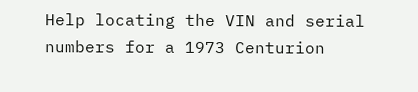Help locating the VIN and serial numbers for a 1973 Centurion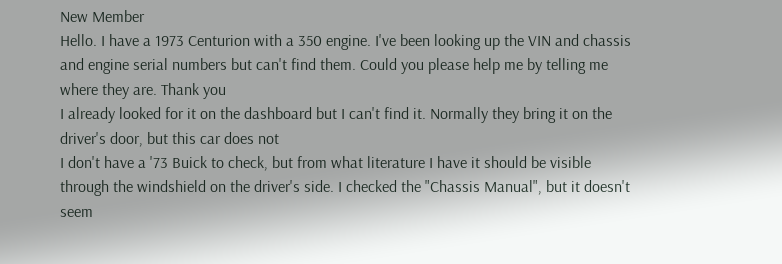New Member
Hello. I have a 1973 Centurion with a 350 engine. I've been looking up the VIN and chassis and engine serial numbers but can't find them. Could you please help me by telling me where they are. Thank you
I already looked for it on the dashboard but I can't find it. Normally they bring it on the driver's door, but this car does not
I don't have a '73 Buick to check, but from what literature I have it should be visible through the windshield on the driver's side. I checked the "Chassis Manual", but it doesn't seem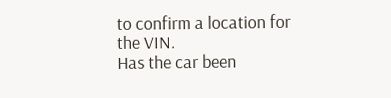to confirm a location for the VIN.
Has the car been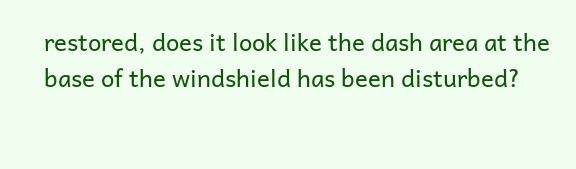restored, does it look like the dash area at the base of the windshield has been disturbed?